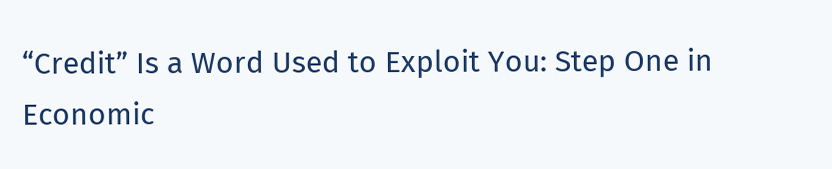“Credit” Is a Word Used to Exploit You: Step One in Economic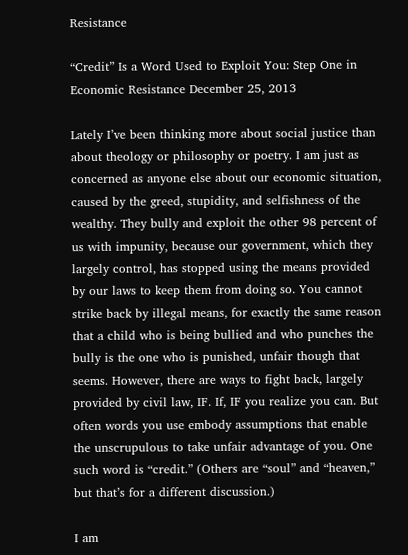Resistance

“Credit” Is a Word Used to Exploit You: Step One in Economic Resistance December 25, 2013

Lately I’ve been thinking more about social justice than about theology or philosophy or poetry. I am just as concerned as anyone else about our economic situation, caused by the greed, stupidity, and selfishness of the wealthy. They bully and exploit the other 98 percent of us with impunity, because our government, which they largely control, has stopped using the means provided by our laws to keep them from doing so. You cannot strike back by illegal means, for exactly the same reason that a child who is being bullied and who punches the bully is the one who is punished, unfair though that seems. However, there are ways to fight back, largely provided by civil law, IF. If, IF you realize you can. But often words you use embody assumptions that enable the unscrupulous to take unfair advantage of you. One such word is “credit.” (Others are “soul” and “heaven,” but that’s for a different discussion.)

I am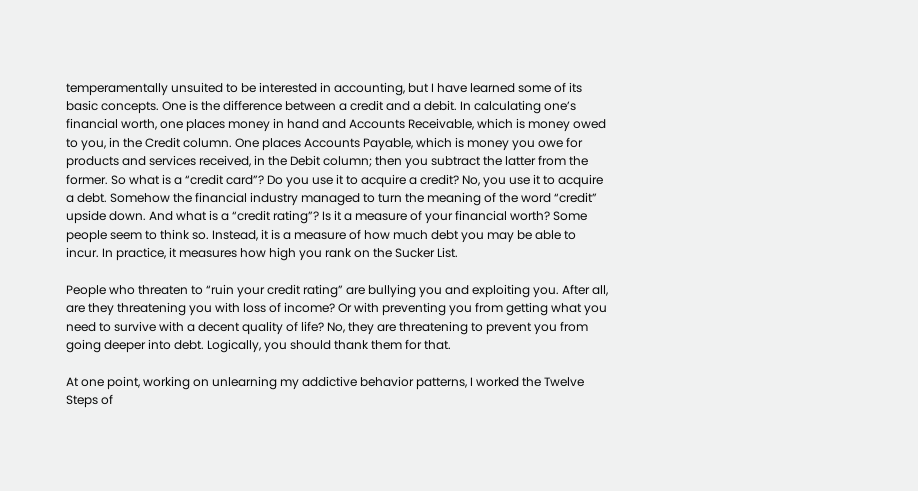temperamentally unsuited to be interested in accounting, but I have learned some of its basic concepts. One is the difference between a credit and a debit. In calculating one’s financial worth, one places money in hand and Accounts Receivable, which is money owed to you, in the Credit column. One places Accounts Payable, which is money you owe for products and services received, in the Debit column; then you subtract the latter from the former. So what is a “credit card”? Do you use it to acquire a credit? No, you use it to acquire a debt. Somehow the financial industry managed to turn the meaning of the word “credit” upside down. And what is a “credit rating”? Is it a measure of your financial worth? Some people seem to think so. Instead, it is a measure of how much debt you may be able to incur. In practice, it measures how high you rank on the Sucker List.

People who threaten to “ruin your credit rating” are bullying you and exploiting you. After all, are they threatening you with loss of income? Or with preventing you from getting what you need to survive with a decent quality of life? No, they are threatening to prevent you from going deeper into debt. Logically, you should thank them for that.

At one point, working on unlearning my addictive behavior patterns, I worked the Twelve Steps of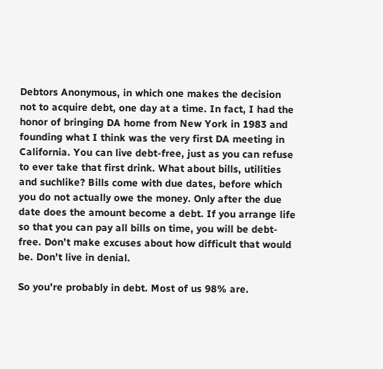Debtors Anonymous, in which one makes the decision not to acquire debt, one day at a time. In fact, I had the honor of bringing DA home from New York in 1983 and founding what I think was the very first DA meeting in California. You can live debt-free, just as you can refuse to ever take that first drink. What about bills, utilities and suchlike? Bills come with due dates, before which you do not actually owe the money. Only after the due date does the amount become a debt. If you arrange life so that you can pay all bills on time, you will be debt-free. Don’t make excuses about how difficult that would be. Don’t live in denial.

So you’re probably in debt. Most of us 98% are.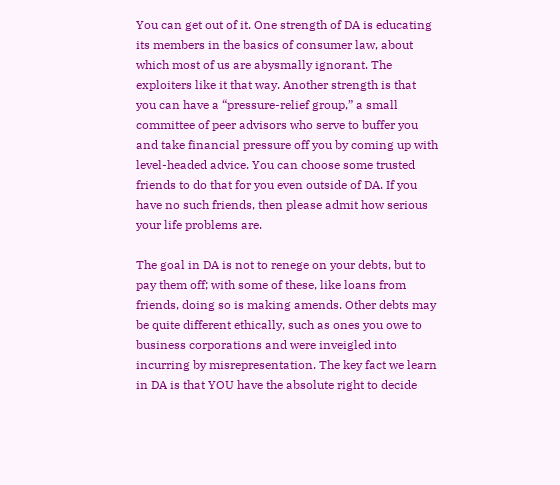You can get out of it. One strength of DA is educating its members in the basics of consumer law, about which most of us are abysmally ignorant. The exploiters like it that way. Another strength is that you can have a “pressure-relief group,” a small committee of peer advisors who serve to buffer you and take financial pressure off you by coming up with level-headed advice. You can choose some trusted friends to do that for you even outside of DA. If you have no such friends, then please admit how serious your life problems are.

The goal in DA is not to renege on your debts, but to pay them off; with some of these, like loans from friends, doing so is making amends. Other debts may be quite different ethically, such as ones you owe to business corporations and were inveigled into incurring by misrepresentation. The key fact we learn in DA is that YOU have the absolute right to decide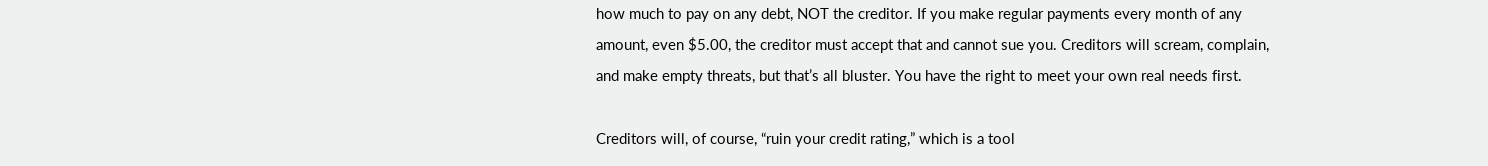how much to pay on any debt, NOT the creditor. If you make regular payments every month of any amount, even $5.00, the creditor must accept that and cannot sue you. Creditors will scream, complain, and make empty threats, but that’s all bluster. You have the right to meet your own real needs first.

Creditors will, of course, “ruin your credit rating,” which is a tool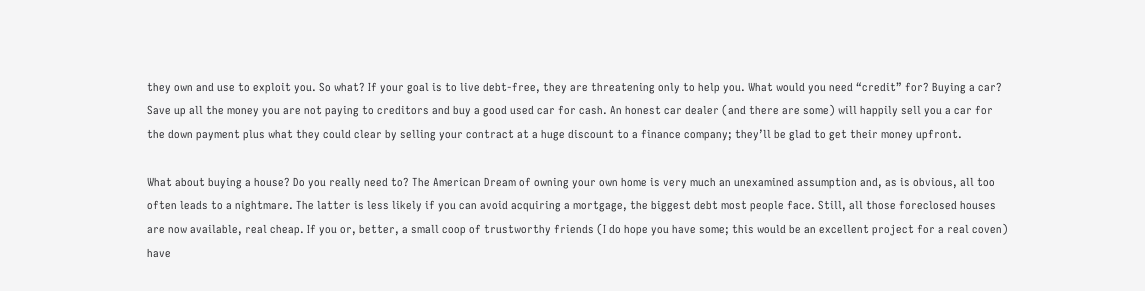they own and use to exploit you. So what? If your goal is to live debt-free, they are threatening only to help you. What would you need “credit” for? Buying a car? Save up all the money you are not paying to creditors and buy a good used car for cash. An honest car dealer (and there are some) will happily sell you a car for the down payment plus what they could clear by selling your contract at a huge discount to a finance company; they’ll be glad to get their money upfront.

What about buying a house? Do you really need to? The American Dream of owning your own home is very much an unexamined assumption and, as is obvious, all too often leads to a nightmare. The latter is less likely if you can avoid acquiring a mortgage, the biggest debt most people face. Still, all those foreclosed houses are now available, real cheap. If you or, better, a small coop of trustworthy friends (I do hope you have some; this would be an excellent project for a real coven) have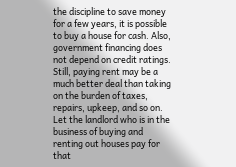the discipline to save money for a few years, it is possible to buy a house for cash. Also, government financing does not depend on credit ratings. Still, paying rent may be a much better deal than taking on the burden of taxes, repairs, upkeep, and so on. Let the landlord who is in the business of buying and renting out houses pay for that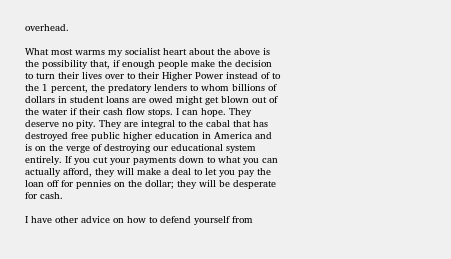overhead.

What most warms my socialist heart about the above is the possibility that, if enough people make the decision to turn their lives over to their Higher Power instead of to the 1 percent, the predatory lenders to whom billions of dollars in student loans are owed might get blown out of the water if their cash flow stops. I can hope. They deserve no pity. They are integral to the cabal that has destroyed free public higher education in America and is on the verge of destroying our educational system entirely. If you cut your payments down to what you can actually afford, they will make a deal to let you pay the loan off for pennies on the dollar; they will be desperate for cash.

I have other advice on how to defend yourself from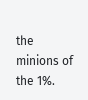the minions of the 1%.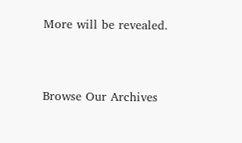More will be revealed.



Browse Our Archives